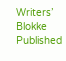Writers’ Blokke
Published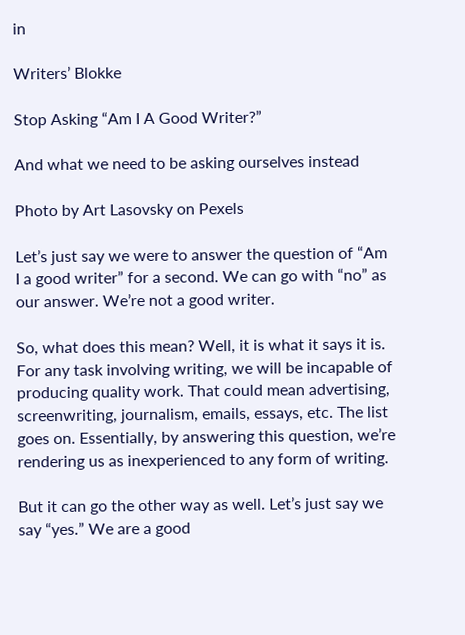in

Writers’ Blokke

Stop Asking “Am I A Good Writer?”

And what we need to be asking ourselves instead

Photo by Art Lasovsky on Pexels

Let’s just say we were to answer the question of “Am I a good writer” for a second. We can go with “no” as our answer. We’re not a good writer.

So, what does this mean? Well, it is what it says it is. For any task involving writing, we will be incapable of producing quality work. That could mean advertising, screenwriting, journalism, emails, essays, etc. The list goes on. Essentially, by answering this question, we’re rendering us as inexperienced to any form of writing.

But it can go the other way as well. Let’s just say we say “yes.” We are a good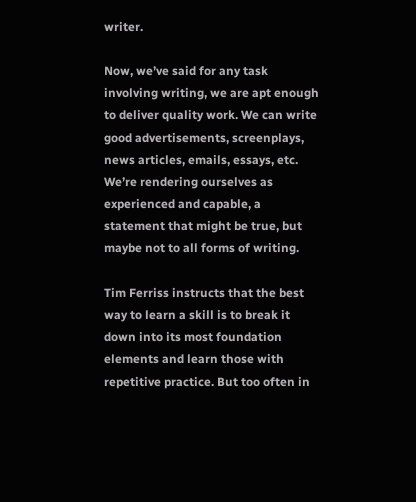writer.

Now, we’ve said for any task involving writing, we are apt enough to deliver quality work. We can write good advertisements, screenplays, news articles, emails, essays, etc. We’re rendering ourselves as experienced and capable, a statement that might be true, but maybe not to all forms of writing.

Tim Ferriss instructs that the best way to learn a skill is to break it down into its most foundation elements and learn those with repetitive practice. But too often in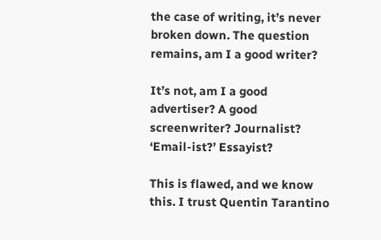the case of writing, it’s never broken down. The question remains, am I a good writer?

It’s not, am I a good advertiser? A good screenwriter? Journalist? ‘Email-ist?’ Essayist?

This is flawed, and we know this. I trust Quentin Tarantino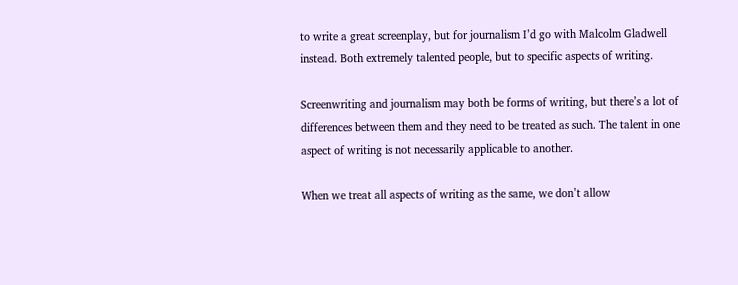to write a great screenplay, but for journalism I’d go with Malcolm Gladwell instead. Both extremely talented people, but to specific aspects of writing.

Screenwriting and journalism may both be forms of writing, but there’s a lot of differences between them and they need to be treated as such. The talent in one aspect of writing is not necessarily applicable to another.

When we treat all aspects of writing as the same, we don’t allow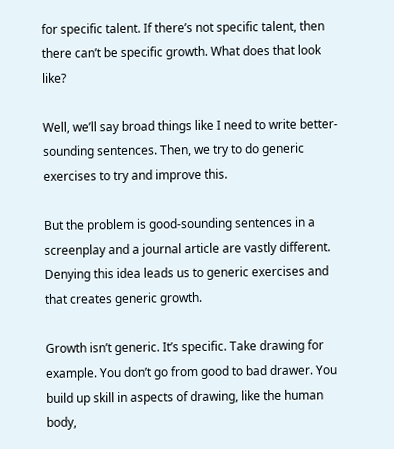for specific talent. If there’s not specific talent, then there can’t be specific growth. What does that look like?

Well, we’ll say broad things like I need to write better-sounding sentences. Then, we try to do generic exercises to try and improve this.

But the problem is good-sounding sentences in a screenplay and a journal article are vastly different. Denying this idea leads us to generic exercises and that creates generic growth.

Growth isn’t generic. It’s specific. Take drawing for example. You don’t go from good to bad drawer. You build up skill in aspects of drawing, like the human body,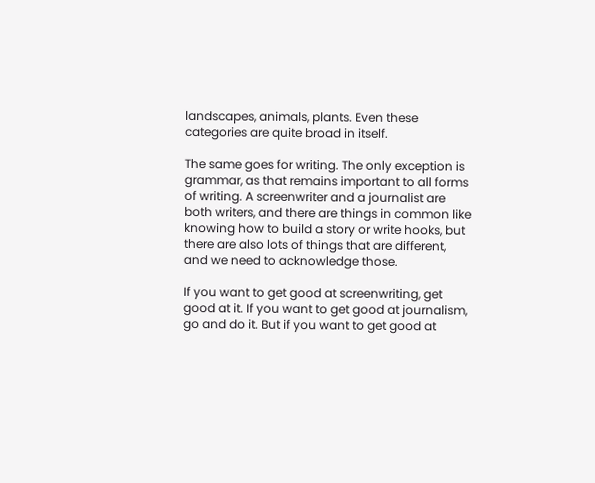landscapes, animals, plants. Even these categories are quite broad in itself.

The same goes for writing. The only exception is grammar, as that remains important to all forms of writing. A screenwriter and a journalist are both writers, and there are things in common like knowing how to build a story or write hooks, but there are also lots of things that are different, and we need to acknowledge those.

If you want to get good at screenwriting, get good at it. If you want to get good at journalism, go and do it. But if you want to get good at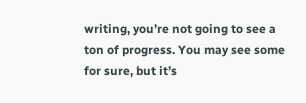writing, you’re not going to see a ton of progress. You may see some for sure, but it’s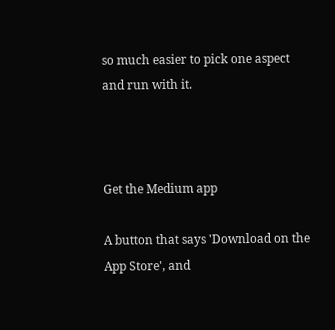so much easier to pick one aspect and run with it.



Get the Medium app

A button that says 'Download on the App Store', and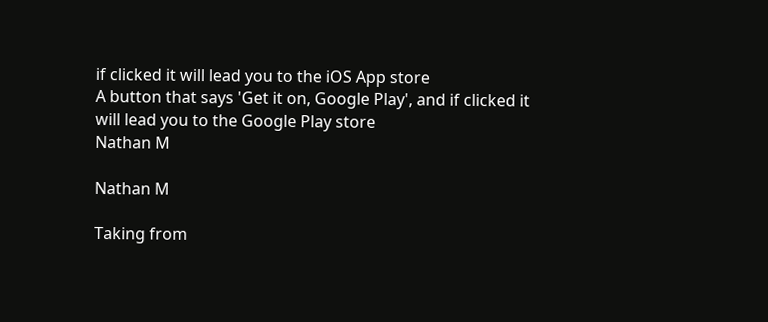if clicked it will lead you to the iOS App store
A button that says 'Get it on, Google Play', and if clicked it will lead you to the Google Play store
Nathan M

Nathan M

Taking from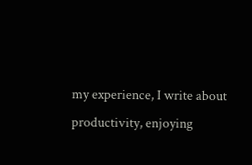my experience, I write about productivity, enjoying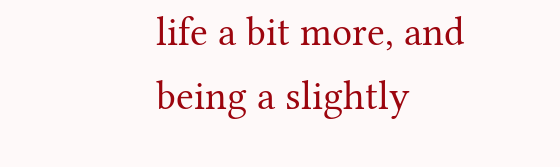life a bit more, and being a slightly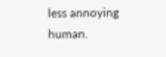less annoying human.